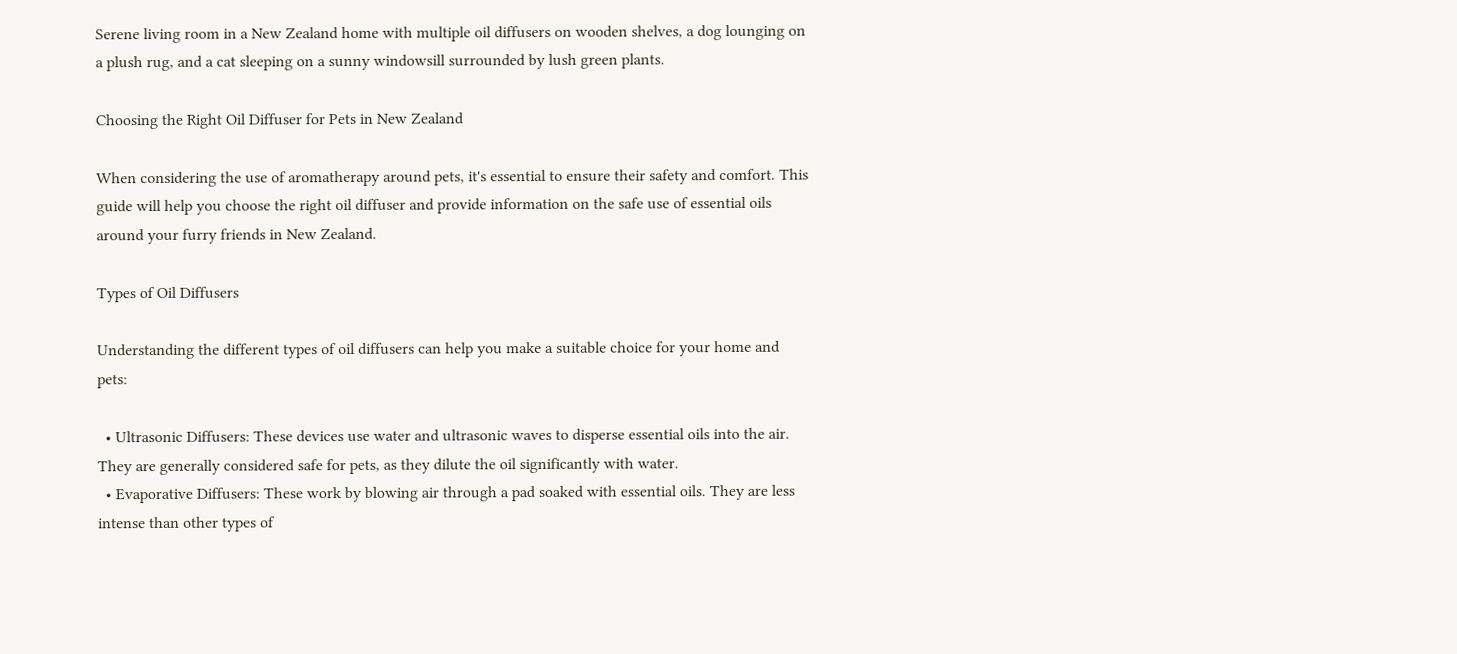Serene living room in a New Zealand home with multiple oil diffusers on wooden shelves, a dog lounging on a plush rug, and a cat sleeping on a sunny windowsill surrounded by lush green plants.

Choosing the Right Oil Diffuser for Pets in New Zealand

When considering the use of aromatherapy around pets, it's essential to ensure their safety and comfort. This guide will help you choose the right oil diffuser and provide information on the safe use of essential oils around your furry friends in New Zealand.

Types of Oil Diffusers

Understanding the different types of oil diffusers can help you make a suitable choice for your home and pets:

  • Ultrasonic Diffusers: These devices use water and ultrasonic waves to disperse essential oils into the air. They are generally considered safe for pets, as they dilute the oil significantly with water.
  • Evaporative Diffusers: These work by blowing air through a pad soaked with essential oils. They are less intense than other types of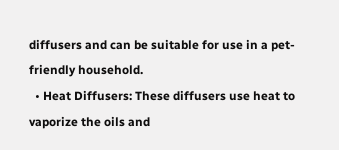diffusers and can be suitable for use in a pet-friendly household.
  • Heat Diffusers: These diffusers use heat to vaporize the oils and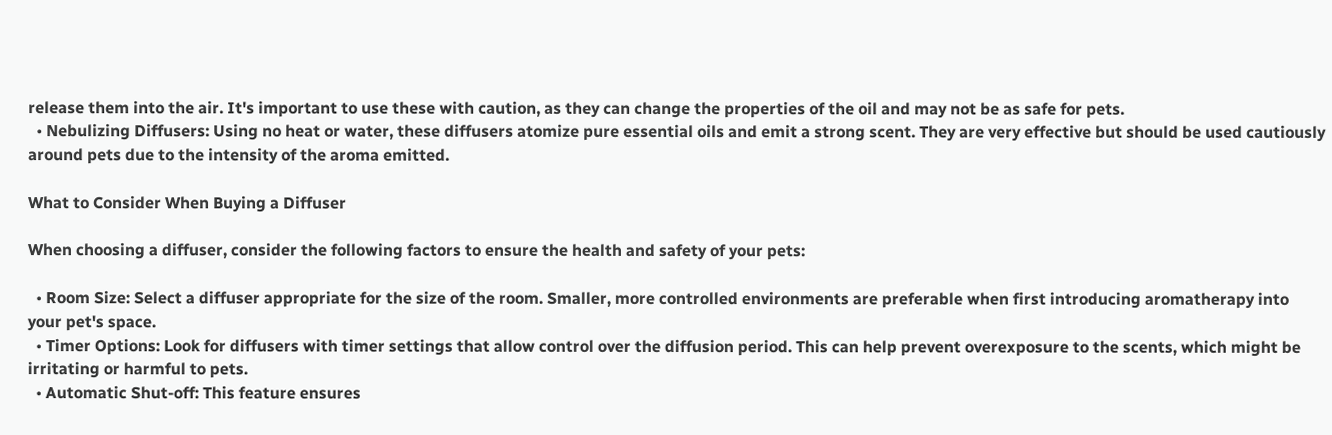release them into the air. It's important to use these with caution, as they can change the properties of the oil and may not be as safe for pets.
  • Nebulizing Diffusers: Using no heat or water, these diffusers atomize pure essential oils and emit a strong scent. They are very effective but should be used cautiously around pets due to the intensity of the aroma emitted.

What to Consider When Buying a Diffuser

When choosing a diffuser, consider the following factors to ensure the health and safety of your pets:

  • Room Size: Select a diffuser appropriate for the size of the room. Smaller, more controlled environments are preferable when first introducing aromatherapy into your pet's space.
  • Timer Options: Look for diffusers with timer settings that allow control over the diffusion period. This can help prevent overexposure to the scents, which might be irritating or harmful to pets.
  • Automatic Shut-off: This feature ensures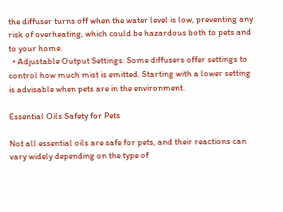the diffuser turns off when the water level is low, preventing any risk of overheating, which could be hazardous both to pets and to your home.
  • Adjustable Output Settings: Some diffusers offer settings to control how much mist is emitted. Starting with a lower setting is advisable when pets are in the environment.

Essential Oils Safety for Pets

Not all essential oils are safe for pets, and their reactions can vary widely depending on the type of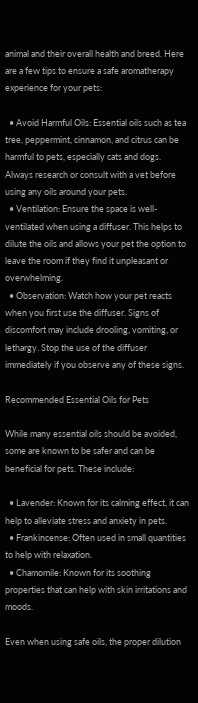animal and their overall health and breed. Here are a few tips to ensure a safe aromatherapy experience for your pets:

  • Avoid Harmful Oils: Essential oils such as tea tree, peppermint, cinnamon, and citrus can be harmful to pets, especially cats and dogs. Always research or consult with a vet before using any oils around your pets.
  • Ventilation: Ensure the space is well-ventilated when using a diffuser. This helps to dilute the oils and allows your pet the option to leave the room if they find it unpleasant or overwhelming.
  • Observation: Watch how your pet reacts when you first use the diffuser. Signs of discomfort may include drooling, vomiting, or lethargy. Stop the use of the diffuser immediately if you observe any of these signs.

Recommended Essential Oils for Pets

While many essential oils should be avoided, some are known to be safer and can be beneficial for pets. These include:

  • Lavender: Known for its calming effect, it can help to alleviate stress and anxiety in pets.
  • Frankincense: Often used in small quantities to help with relaxation.
  • Chamomile: Known for its soothing properties that can help with skin irritations and moods.

Even when using safe oils, the proper dilution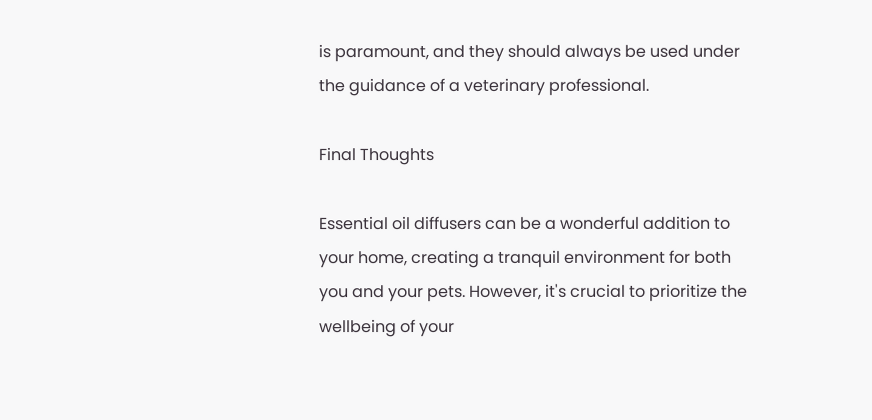is paramount, and they should always be used under the guidance of a veterinary professional.

Final Thoughts

Essential oil diffusers can be a wonderful addition to your home, creating a tranquil environment for both you and your pets. However, it's crucial to prioritize the wellbeing of your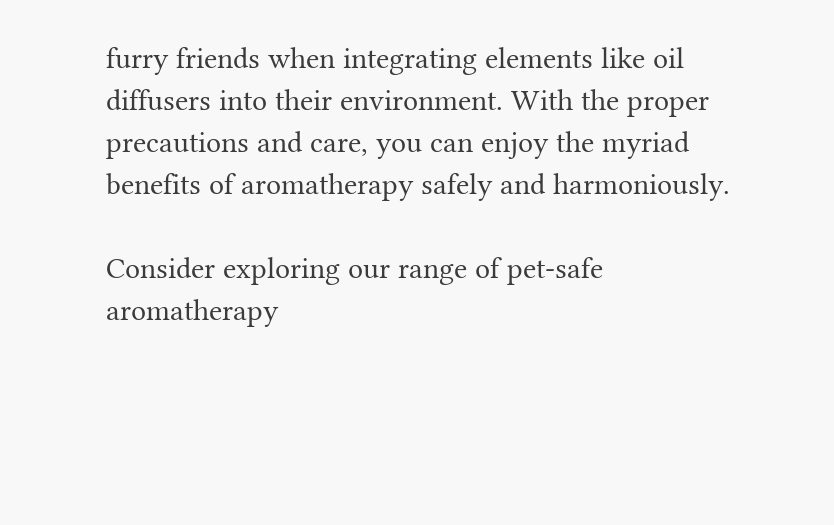furry friends when integrating elements like oil diffusers into their environment. With the proper precautions and care, you can enjoy the myriad benefits of aromatherapy safely and harmoniously.

Consider exploring our range of pet-safe aromatherapy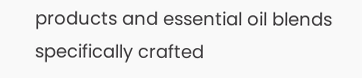products and essential oil blends specifically crafted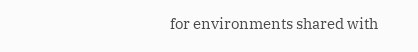for environments shared with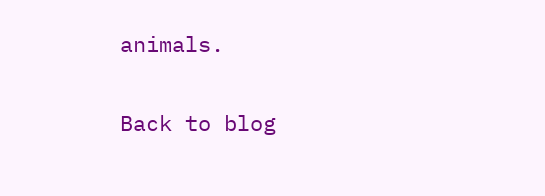animals.

Back to blog